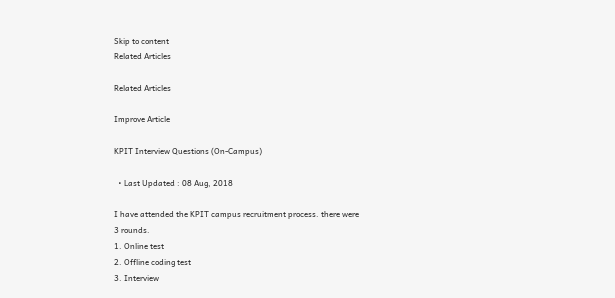Skip to content
Related Articles

Related Articles

Improve Article

KPIT Interview Questions (On-Campus)

  • Last Updated : 08 Aug, 2018

I have attended the KPIT campus recruitment process. there were 3 rounds.
1. Online test
2. Offline coding test
3. Interview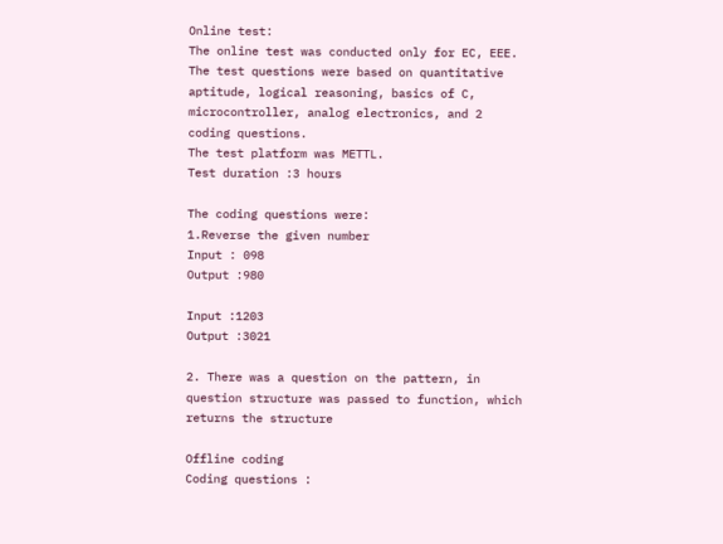Online test:
The online test was conducted only for EC, EEE. The test questions were based on quantitative aptitude, logical reasoning, basics of C, microcontroller, analog electronics, and 2 coding questions.
The test platform was METTL.
Test duration :3 hours

The coding questions were:
1.Reverse the given number
Input : 098
Output :980

Input :1203
Output :3021

2. There was a question on the pattern, in question structure was passed to function, which returns the structure

Offline coding
Coding questions :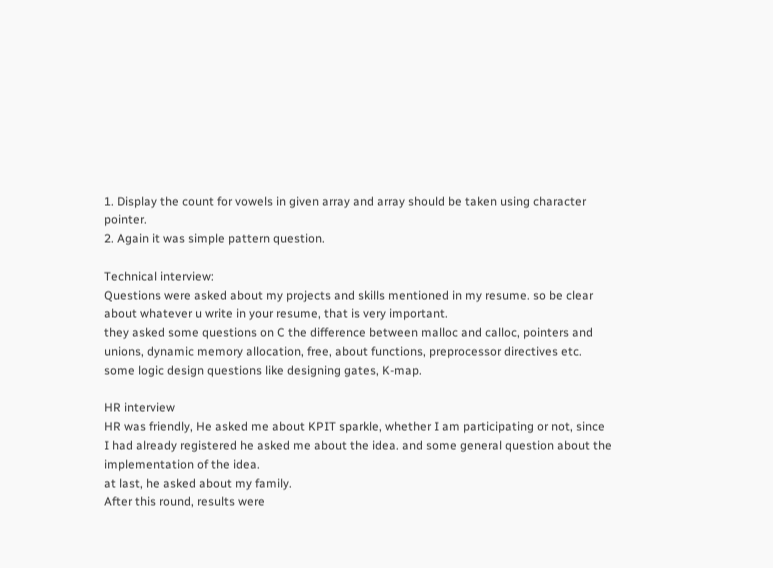1. Display the count for vowels in given array and array should be taken using character pointer.
2. Again it was simple pattern question.

Technical interview:
Questions were asked about my projects and skills mentioned in my resume. so be clear about whatever u write in your resume, that is very important.
they asked some questions on C the difference between malloc and calloc, pointers and unions, dynamic memory allocation, free, about functions, preprocessor directives etc.
some logic design questions like designing gates, K-map.

HR interview
HR was friendly, He asked me about KPIT sparkle, whether I am participating or not, since I had already registered he asked me about the idea. and some general question about the implementation of the idea.
at last, he asked about my family.
After this round, results were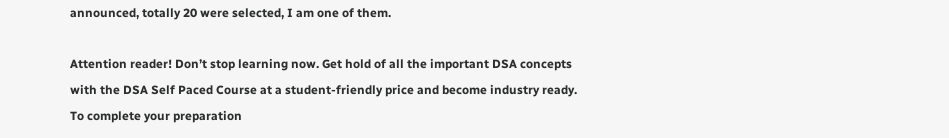announced, totally 20 were selected, I am one of them.

Attention reader! Don’t stop learning now. Get hold of all the important DSA concepts with the DSA Self Paced Course at a student-friendly price and become industry ready. To complete your preparation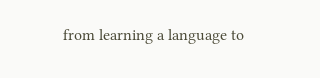from learning a language to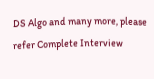DS Algo and many more, please refer Complete Interview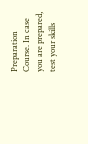Preparation Course. In case you are prepared, test your skills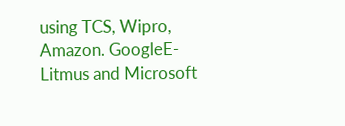using TCS, Wipro, Amazon. GoogleE-Litmus and Microsoft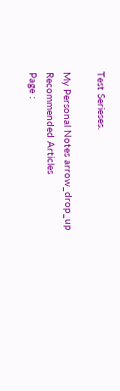Test Serieses.

My Personal Notes arrow_drop_up
Recommended Articles
Page :